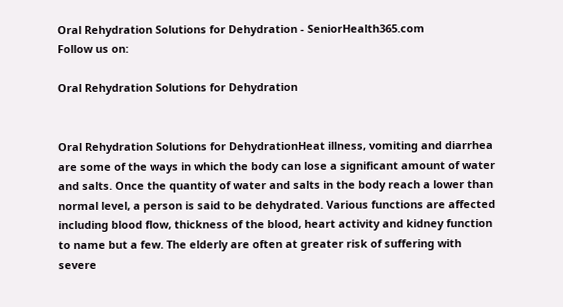Oral Rehydration Solutions for Dehydration - SeniorHealth365.com
Follow us on:

Oral Rehydration Solutions for Dehydration


Oral Rehydration Solutions for DehydrationHeat illness, vomiting and diarrhea are some of the ways in which the body can lose a significant amount of water and salts. Once the quantity of water and salts in the body reach a lower than normal level, a person is said to be dehydrated. Various functions are affected including blood flow, thickness of the blood, heart activity and kidney function to name but a few. The elderly are often at greater risk of suffering with severe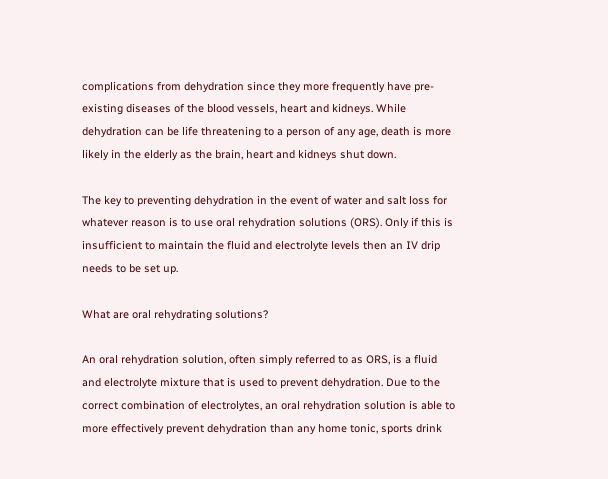complications from dehydration since they more frequently have pre-existing diseases of the blood vessels, heart and kidneys. While dehydration can be life threatening to a person of any age, death is more likely in the elderly as the brain, heart and kidneys shut down.

The key to preventing dehydration in the event of water and salt loss for whatever reason is to use oral rehydration solutions (ORS). Only if this is insufficient to maintain the fluid and electrolyte levels then an IV drip needs to be set up.

What are oral rehydrating solutions?

An oral rehydration solution, often simply referred to as ORS, is a fluid and electrolyte mixture that is used to prevent dehydration. Due to the correct combination of electrolytes, an oral rehydration solution is able to more effectively prevent dehydration than any home tonic, sports drink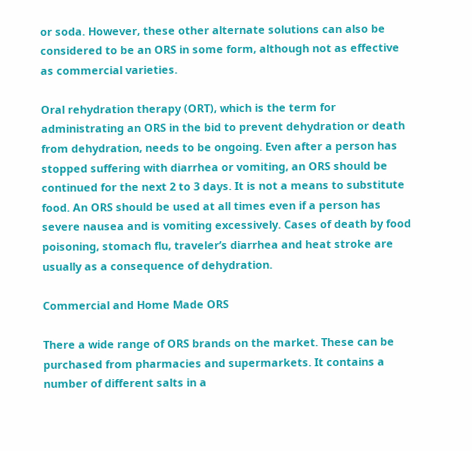or soda. However, these other alternate solutions can also be considered to be an ORS in some form, although not as effective as commercial varieties.

Oral rehydration therapy (ORT), which is the term for administrating an ORS in the bid to prevent dehydration or death from dehydration, needs to be ongoing. Even after a person has stopped suffering with diarrhea or vomiting, an ORS should be continued for the next 2 to 3 days. It is not a means to substitute food. An ORS should be used at all times even if a person has severe nausea and is vomiting excessively. Cases of death by food poisoning, stomach flu, traveler’s diarrhea and heat stroke are usually as a consequence of dehydration.

Commercial and Home Made ORS

There a wide range of ORS brands on the market. These can be purchased from pharmacies and supermarkets. It contains a number of different salts in a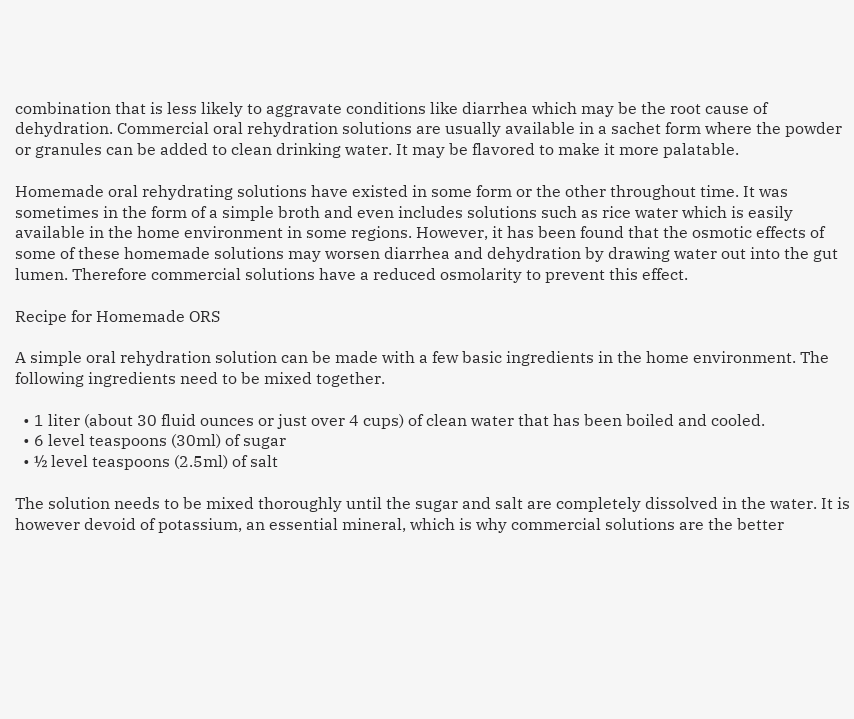combination that is less likely to aggravate conditions like diarrhea which may be the root cause of dehydration. Commercial oral rehydration solutions are usually available in a sachet form where the powder or granules can be added to clean drinking water. It may be flavored to make it more palatable.

Homemade oral rehydrating solutions have existed in some form or the other throughout time. It was sometimes in the form of a simple broth and even includes solutions such as rice water which is easily available in the home environment in some regions. However, it has been found that the osmotic effects of some of these homemade solutions may worsen diarrhea and dehydration by drawing water out into the gut lumen. Therefore commercial solutions have a reduced osmolarity to prevent this effect.

Recipe for Homemade ORS

A simple oral rehydration solution can be made with a few basic ingredients in the home environment. The following ingredients need to be mixed together.

  • 1 liter (about 30 fluid ounces or just over 4 cups) of clean water that has been boiled and cooled.
  • 6 level teaspoons (30ml) of sugar
  • ½ level teaspoons (2.5ml) of salt

The solution needs to be mixed thoroughly until the sugar and salt are completely dissolved in the water. It is however devoid of potassium, an essential mineral, which is why commercial solutions are the better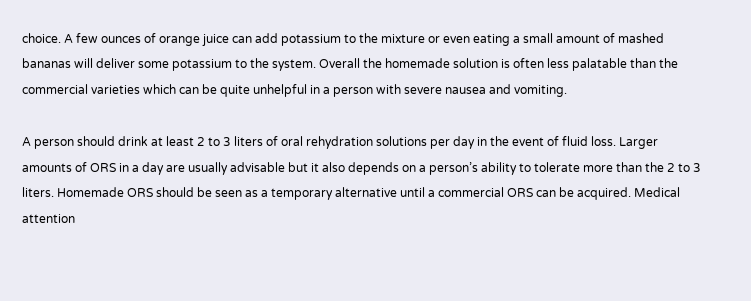choice. A few ounces of orange juice can add potassium to the mixture or even eating a small amount of mashed bananas will deliver some potassium to the system. Overall the homemade solution is often less palatable than the commercial varieties which can be quite unhelpful in a person with severe nausea and vomiting.

A person should drink at least 2 to 3 liters of oral rehydration solutions per day in the event of fluid loss. Larger amounts of ORS in a day are usually advisable but it also depends on a person’s ability to tolerate more than the 2 to 3 liters. Homemade ORS should be seen as a temporary alternative until a commercial ORS can be acquired. Medical attention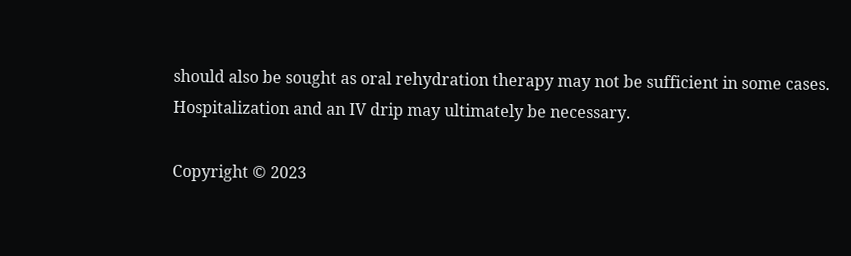should also be sought as oral rehydration therapy may not be sufficient in some cases. Hospitalization and an IV drip may ultimately be necessary.

Copyright © 2023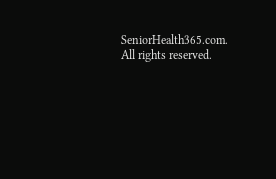SeniorHealth365.com. All rights reserved.